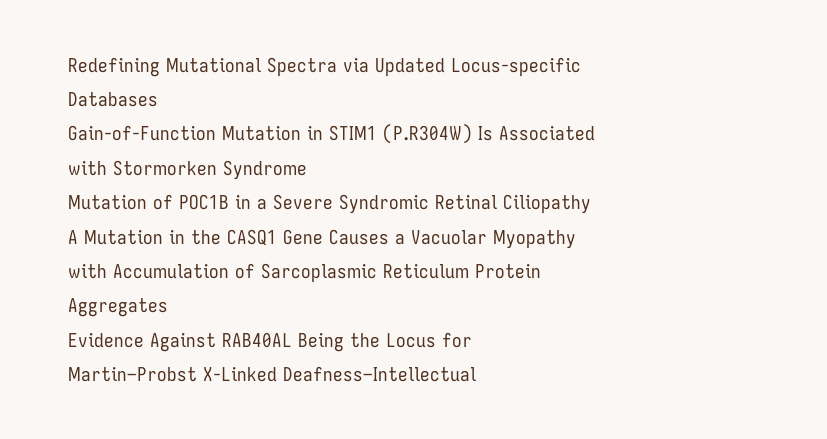Redefining Mutational Spectra via Updated Locus-specific Databases
Gain-of-Function Mutation in STIM1 (P.R304W) Is Associated with Stormorken Syndrome
Mutation of POC1B in a Severe Syndromic Retinal Ciliopathy
A Mutation in the CASQ1 Gene Causes a Vacuolar Myopathy with Accumulation of Sarcoplasmic Reticulum Protein Aggregates
Evidence Against RAB40AL Being the Locus for Martin–Probst X-Linked Deafness–Intellectual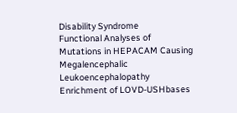Disability Syndrome
Functional Analyses of Mutations in HEPACAM Causing Megalencephalic Leukoencephalopathy
Enrichment of LOVD-USHbases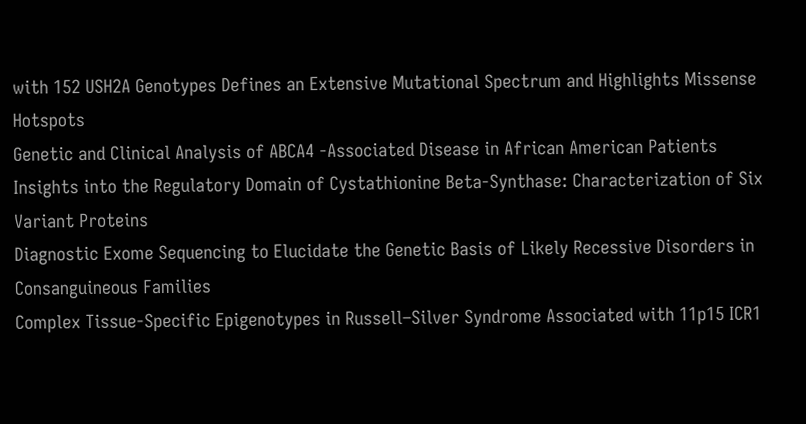with 152 USH2A Genotypes Defines an Extensive Mutational Spectrum and Highlights Missense Hotspots
Genetic and Clinical Analysis of ABCA4 -Associated Disease in African American Patients
Insights into the Regulatory Domain of Cystathionine Beta-Synthase: Characterization of Six Variant Proteins
Diagnostic Exome Sequencing to Elucidate the Genetic Basis of Likely Recessive Disorders in Consanguineous Families
Complex Tissue-Specific Epigenotypes in Russell–Silver Syndrome Associated with 11p15 ICR1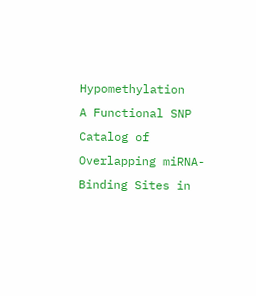Hypomethylation
A Functional SNP Catalog of Overlapping miRNA-Binding Sites in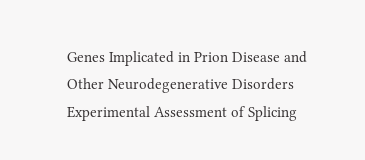Genes Implicated in Prion Disease and Other Neurodegenerative Disorders
Experimental Assessment of Splicing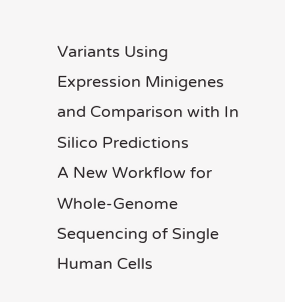Variants Using Expression Minigenes and Comparison with In Silico Predictions
A New Workflow for Whole-Genome Sequencing of Single Human Cells